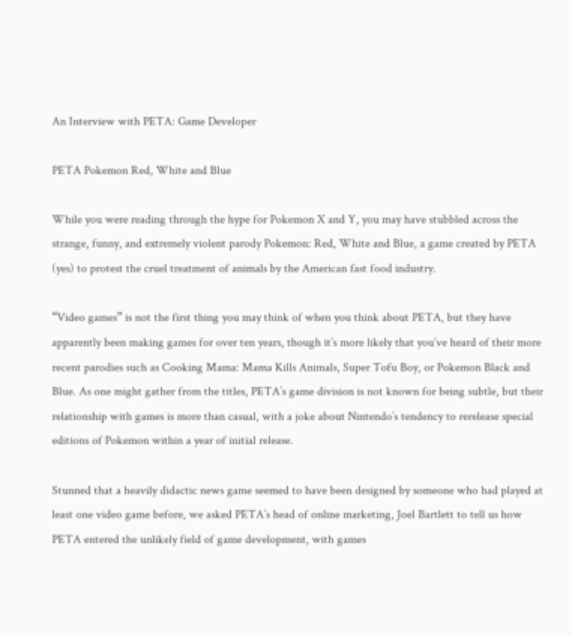An Interview with PETA: Game Developer

PETA Pokemon Red, White and Blue

While you were reading through the hype for Pokemon X and Y, you may have stubbled across the strange, funny, and extremely violent parody Pokemon: Red, White and Blue, a game created by PETA (yes) to protest the cruel treatment of animals by the American fast food industry.

“Video games” is not the first thing you may think of when you think about PETA, but they have apparently been making games for over ten years, though it’s more likely that you’ve heard of their more recent parodies such as Cooking Mama: Mama Kills Animals, Super Tofu Boy, or Pokemon Black and Blue. As one might gather from the titles, PETA’s game division is not known for being subtle, but their relationship with games is more than casual, with a joke about Nintendo’s tendency to rerelease special editions of Pokemon within a year of initial release.

Stunned that a heavily didactic news game seemed to have been designed by someone who had played at least one video game before, we asked PETA’s head of online marketing, Joel Bartlett to tell us how PETA entered the unlikely field of game development, with games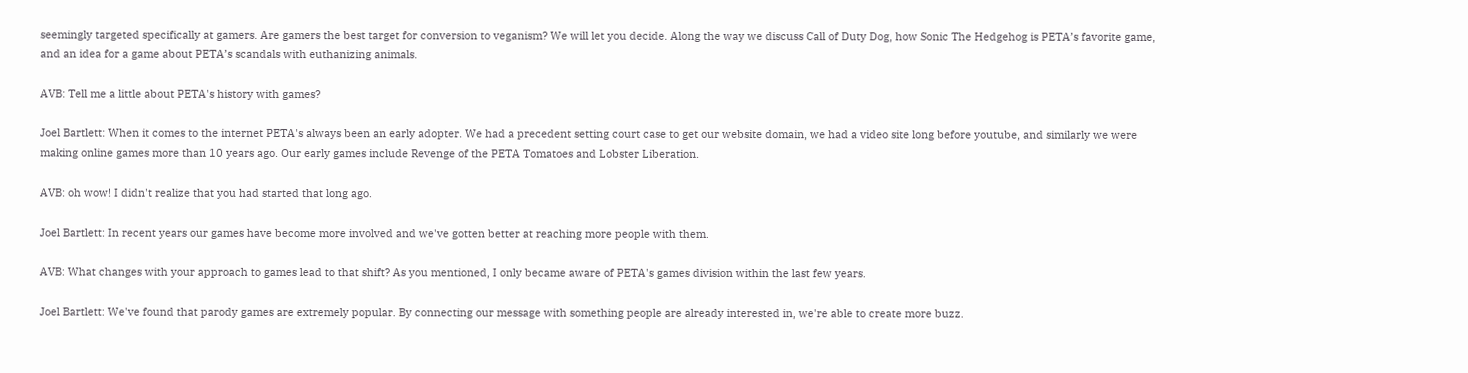seemingly targeted specifically at gamers. Are gamers the best target for conversion to veganism? We will let you decide. Along the way we discuss Call of Duty Dog, how Sonic The Hedgehog is PETA’s favorite game, and an idea for a game about PETA’s scandals with euthanizing animals.

AVB: Tell me a little about PETA's history with games?

Joel Bartlett: When it comes to the internet PETA's always been an early adopter. We had a precedent setting court case to get our website domain, we had a video site long before youtube, and similarly we were making online games more than 10 years ago. Our early games include Revenge of the PETA Tomatoes and Lobster Liberation.

AVB: oh wow! I didn't realize that you had started that long ago.

Joel Bartlett: In recent years our games have become more involved and we've gotten better at reaching more people with them.

AVB: What changes with your approach to games lead to that shift? As you mentioned, I only became aware of PETA's games division within the last few years.

Joel Bartlett: We've found that parody games are extremely popular. By connecting our message with something people are already interested in, we're able to create more buzz.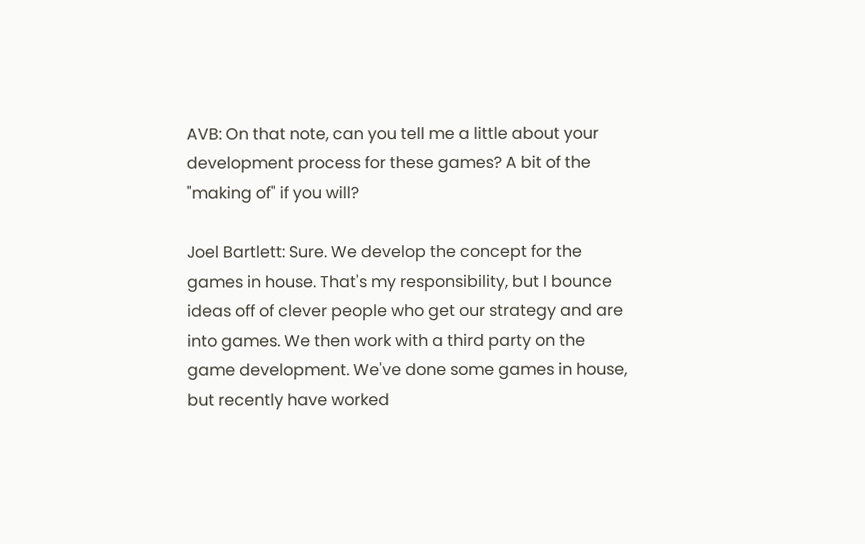AVB: On that note, can you tell me a little about your development process for these games? A bit of the "making of" if you will?

Joel Bartlett: Sure. We develop the concept for the games in house. That's my responsibility, but I bounce ideas off of clever people who get our strategy and are into games. We then work with a third party on the game development. We've done some games in house, but recently have worked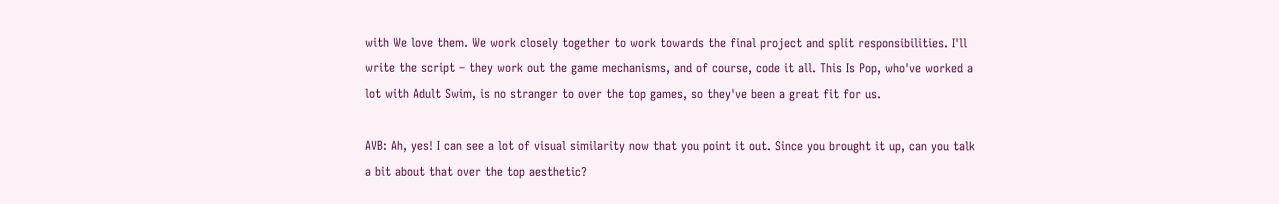with We love them. We work closely together to work towards the final project and split responsibilities. I'll write the script – they work out the game mechanisms, and of course, code it all. This Is Pop, who've worked a lot with Adult Swim, is no stranger to over the top games, so they've been a great fit for us.

AVB: Ah, yes! I can see a lot of visual similarity now that you point it out. Since you brought it up, can you talk a bit about that over the top aesthetic?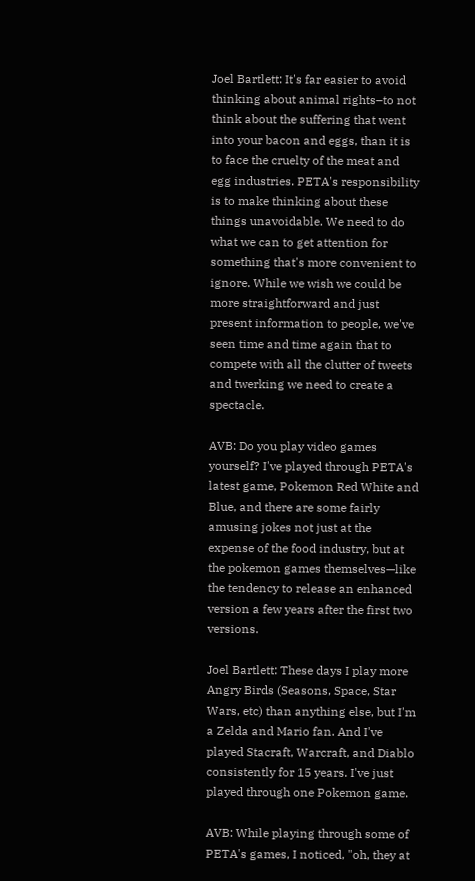Joel Bartlett: It's far easier to avoid thinking about animal rights–to not think about the suffering that went into your bacon and eggs, than it is to face the cruelty of the meat and egg industries. PETA's responsibility is to make thinking about these things unavoidable. We need to do what we can to get attention for something that's more convenient to ignore. While we wish we could be more straightforward and just present information to people, we've seen time and time again that to compete with all the clutter of tweets and twerking we need to create a spectacle.

AVB: Do you play video games yourself? I've played through PETA's latest game, Pokemon Red White and Blue, and there are some fairly amusing jokes not just at the expense of the food industry, but at the pokemon games themselves—like the tendency to release an enhanced version a few years after the first two versions.

Joel Bartlett: These days I play more Angry Birds (Seasons, Space, Star Wars, etc) than anything else, but I'm a Zelda and Mario fan. And I've played Stacraft, Warcraft, and Diablo consistently for 15 years. I've just played through one Pokemon game.

AVB: While playing through some of PETA's games, I noticed, "oh, they at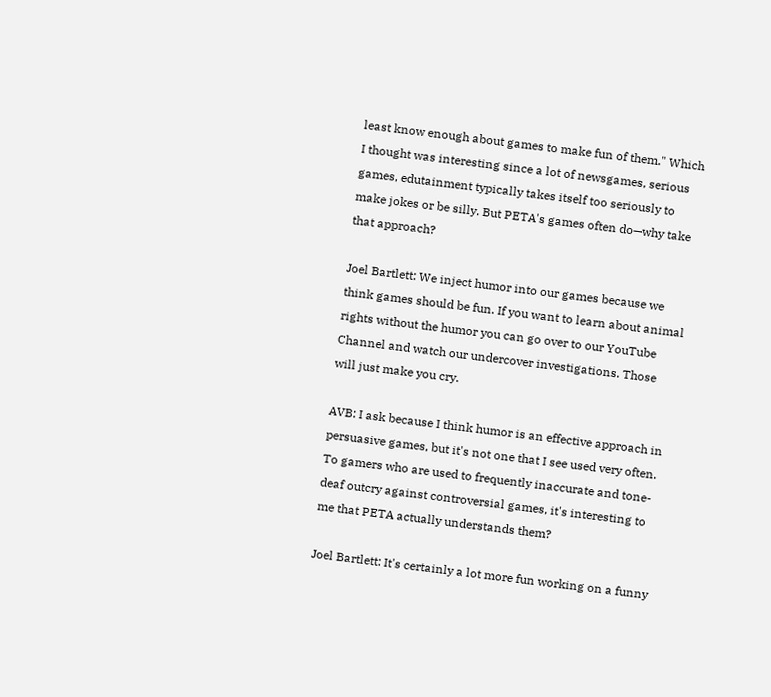least know enough about games to make fun of them." Which I thought was interesting since a lot of newsgames, serious games, edutainment typically takes itself too seriously to make jokes or be silly. But PETA's games often do—why take that approach?

Joel Bartlett: We inject humor into our games because we think games should be fun. If you want to learn about animal rights without the humor you can go over to our YouTube Channel and watch our undercover investigations. Those will just make you cry.

AVB: I ask because I think humor is an effective approach in persuasive games, but it's not one that I see used very often. To gamers who are used to frequently inaccurate and tone-deaf outcry against controversial games, it's interesting to me that PETA actually understands them?

Joel Bartlett: It's certainly a lot more fun working on a funny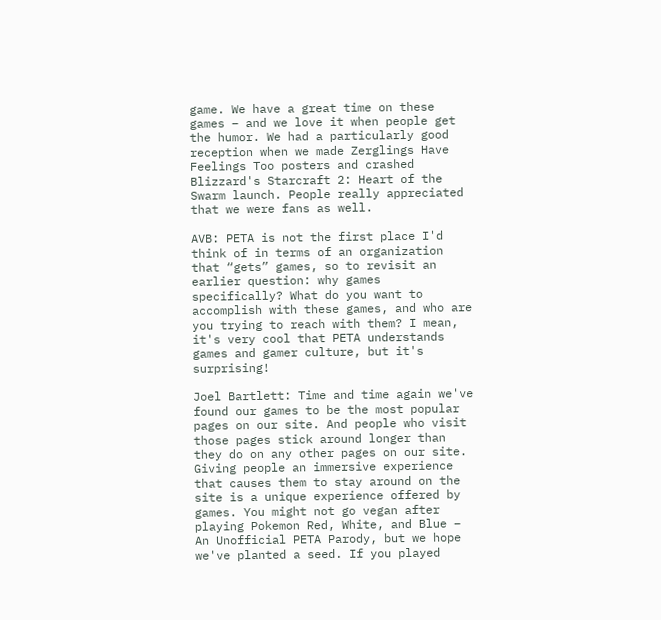game. We have a great time on these games – and we love it when people get the humor. We had a particularly good reception when we made Zerglings Have Feelings Too posters and crashed Blizzard's Starcraft 2: Heart of the Swarm launch. People really appreciated that we were fans as well.

AVB: PETA is not the first place I'd think of in terms of an organization that “gets” games, so to revisit an earlier question: why games specifically? What do you want to accomplish with these games, and who are you trying to reach with them? I mean, it's very cool that PETA understands games and gamer culture, but it's surprising!

Joel Bartlett: Time and time again we've found our games to be the most popular pages on our site. And people who visit those pages stick around longer than they do on any other pages on our site. Giving people an immersive experience that causes them to stay around on the site is a unique experience offered by games. You might not go vegan after playing Pokemon Red, White, and Blue – An Unofficial PETA Parody, but we hope we've planted a seed. If you played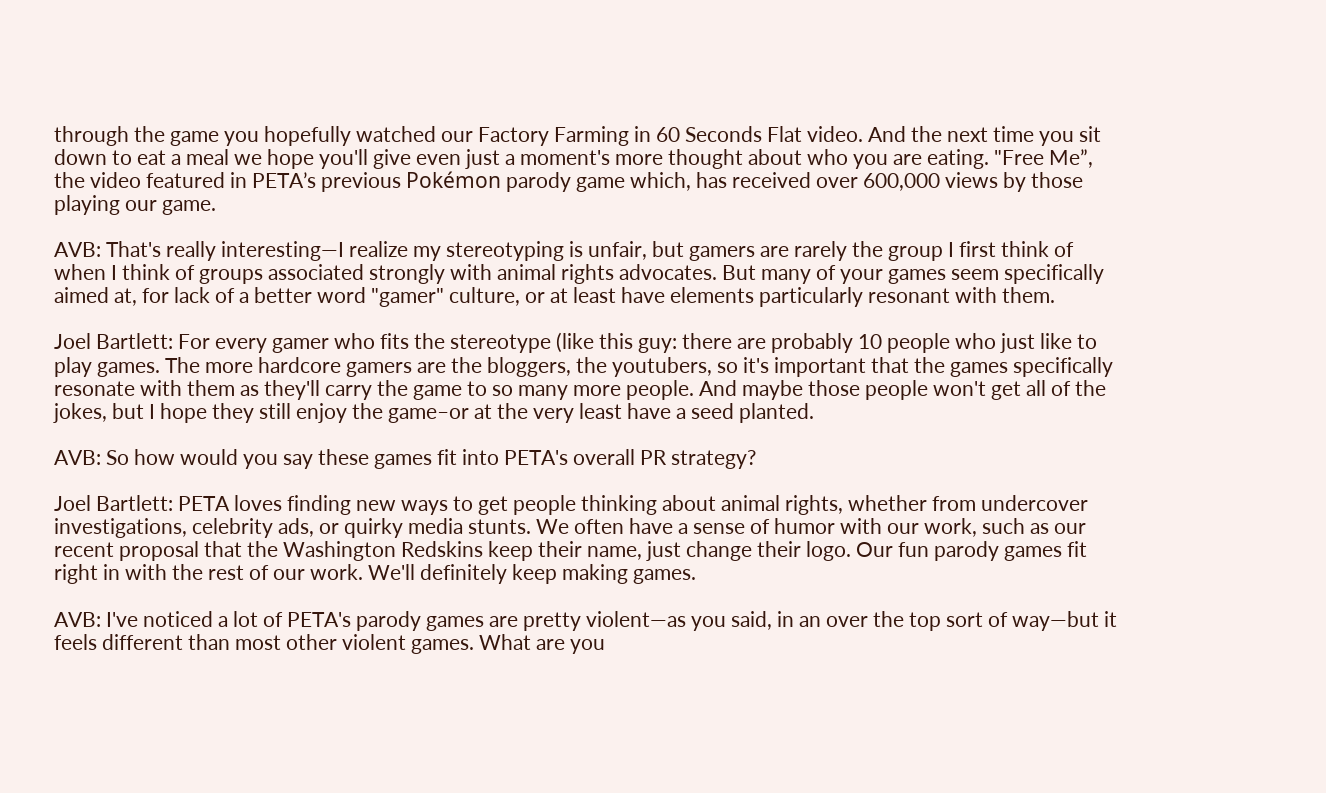through the game you hopefully watched our Factory Farming in 60 Seconds Flat video. And the next time you sit down to eat a meal we hope you'll give even just a moment's more thought about who you are eating. "Free Me”, the video featured in PETA’s previous Pokémon parody game which, has received over 600,000 views by those playing our game.

AVB: That's really interesting—I realize my stereotyping is unfair, but gamers are rarely the group I first think of when I think of groups associated strongly with animal rights advocates. But many of your games seem specifically aimed at, for lack of a better word "gamer" culture, or at least have elements particularly resonant with them.

Joel Bartlett: For every gamer who fits the stereotype (like this guy: there are probably 10 people who just like to play games. The more hardcore gamers are the bloggers, the youtubers, so it's important that the games specifically resonate with them as they'll carry the game to so many more people. And maybe those people won't get all of the jokes, but I hope they still enjoy the game–or at the very least have a seed planted.

AVB: So how would you say these games fit into PETA's overall PR strategy?

Joel Bartlett: PETA loves finding new ways to get people thinking about animal rights, whether from undercover investigations, celebrity ads, or quirky media stunts. We often have a sense of humor with our work, such as our recent proposal that the Washington Redskins keep their name, just change their logo. Our fun parody games fit right in with the rest of our work. We'll definitely keep making games.

AVB: I've noticed a lot of PETA's parody games are pretty violent—as you said, in an over the top sort of way—but it feels different than most other violent games. What are you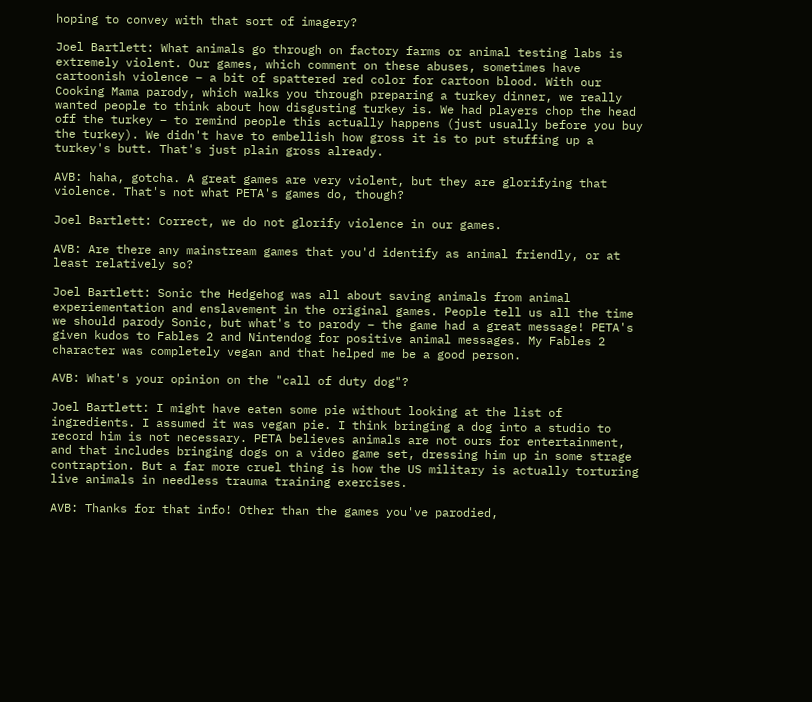hoping to convey with that sort of imagery?

Joel Bartlett: What animals go through on factory farms or animal testing labs is extremely violent. Our games, which comment on these abuses, sometimes have cartoonish violence – a bit of spattered red color for cartoon blood. With our Cooking Mama parody, which walks you through preparing a turkey dinner, we really wanted people to think about how disgusting turkey is. We had players chop the head off the turkey – to remind people this actually happens (just usually before you buy the turkey). We didn't have to embellish how gross it is to put stuffing up a turkey's butt. That's just plain gross already.

AVB: haha, gotcha. A great games are very violent, but they are glorifying that violence. That's not what PETA's games do, though?

Joel Bartlett: Correct, we do not glorify violence in our games.

AVB: Are there any mainstream games that you'd identify as animal friendly, or at least relatively so?

Joel Bartlett: Sonic the Hedgehog was all about saving animals from animal experiementation and enslavement in the original games. People tell us all the time we should parody Sonic, but what's to parody – the game had a great message! PETA's given kudos to Fables 2 and Nintendog for positive animal messages. My Fables 2 character was completely vegan and that helped me be a good person.

AVB: What's your opinion on the "call of duty dog"?

Joel Bartlett: I might have eaten some pie without looking at the list of ingredients. I assumed it was vegan pie. I think bringing a dog into a studio to record him is not necessary. PETA believes animals are not ours for entertainment, and that includes bringing dogs on a video game set, dressing him up in some strage contraption. But a far more cruel thing is how the US military is actually torturing live animals in needless trauma training exercises.

AVB: Thanks for that info! Other than the games you've parodied,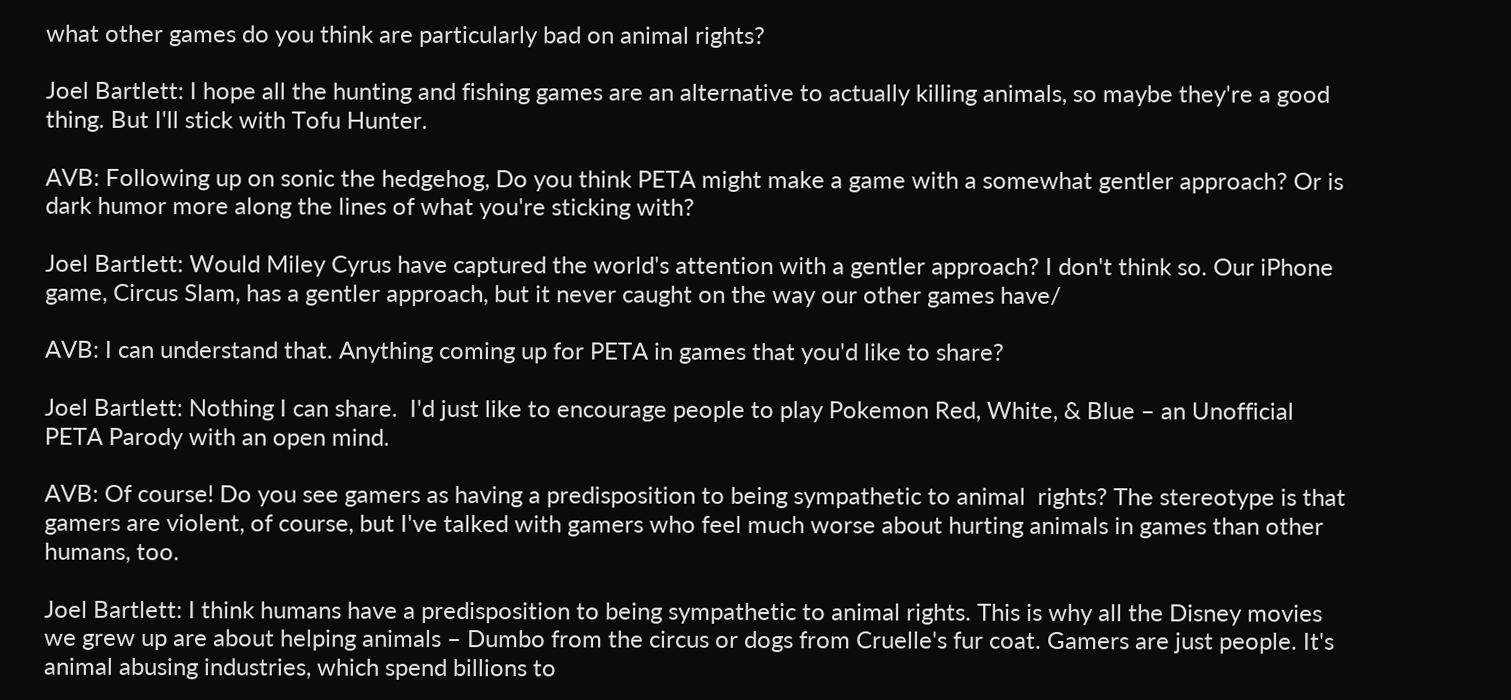what other games do you think are particularly bad on animal rights?

Joel Bartlett: I hope all the hunting and fishing games are an alternative to actually killing animals, so maybe they're a good thing. But I'll stick with Tofu Hunter.

AVB: Following up on sonic the hedgehog, Do you think PETA might make a game with a somewhat gentler approach? Or is dark humor more along the lines of what you're sticking with?

Joel Bartlett: Would Miley Cyrus have captured the world's attention with a gentler approach? I don't think so. Our iPhone game, Circus Slam, has a gentler approach, but it never caught on the way our other games have/

AVB: I can understand that. Anything coming up for PETA in games that you'd like to share?

Joel Bartlett: Nothing I can share.  I'd just like to encourage people to play Pokemon Red, White, & Blue – an Unofficial PETA Parody with an open mind.

AVB: Of course! Do you see gamers as having a predisposition to being sympathetic to animal  rights? The stereotype is that gamers are violent, of course, but I've talked with gamers who feel much worse about hurting animals in games than other humans, too.

Joel Bartlett: I think humans have a predisposition to being sympathetic to animal rights. This is why all the Disney movies we grew up are about helping animals – Dumbo from the circus or dogs from Cruelle's fur coat. Gamers are just people. It's animal abusing industries, which spend billions to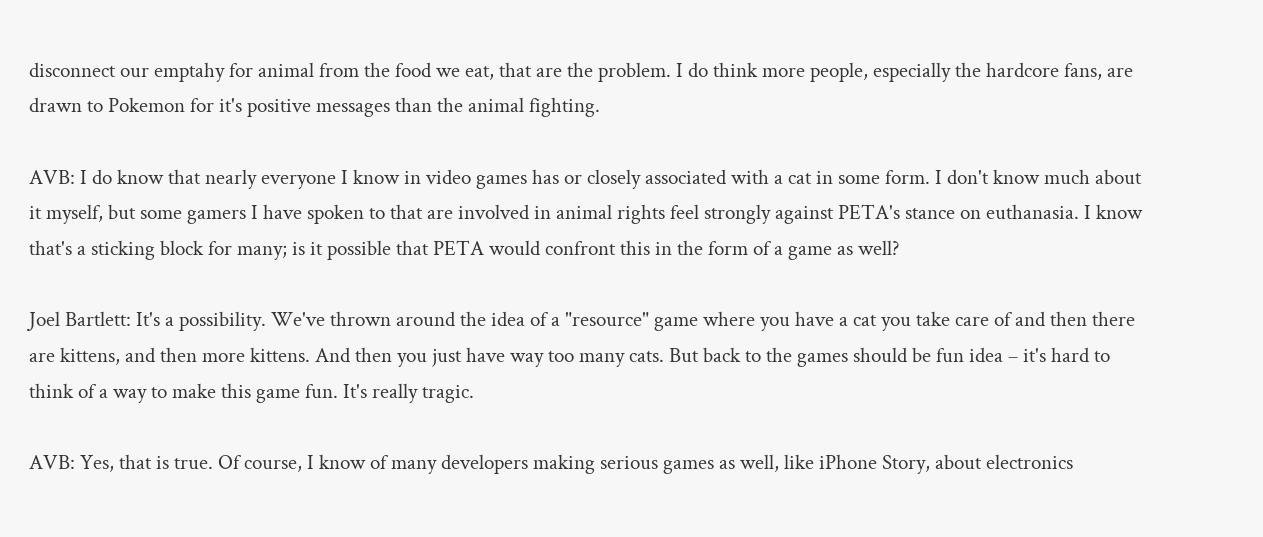disconnect our emptahy for animal from the food we eat, that are the problem. I do think more people, especially the hardcore fans, are drawn to Pokemon for it's positive messages than the animal fighting.

AVB: I do know that nearly everyone I know in video games has or closely associated with a cat in some form. I don't know much about it myself, but some gamers I have spoken to that are involved in animal rights feel strongly against PETA's stance on euthanasia. I know that's a sticking block for many; is it possible that PETA would confront this in the form of a game as well?

Joel Bartlett: It's a possibility. We've thrown around the idea of a "resource" game where you have a cat you take care of and then there are kittens, and then more kittens. And then you just have way too many cats. But back to the games should be fun idea – it's hard to think of a way to make this game fun. It's really tragic.

AVB: Yes, that is true. Of course, I know of many developers making serious games as well, like iPhone Story, about electronics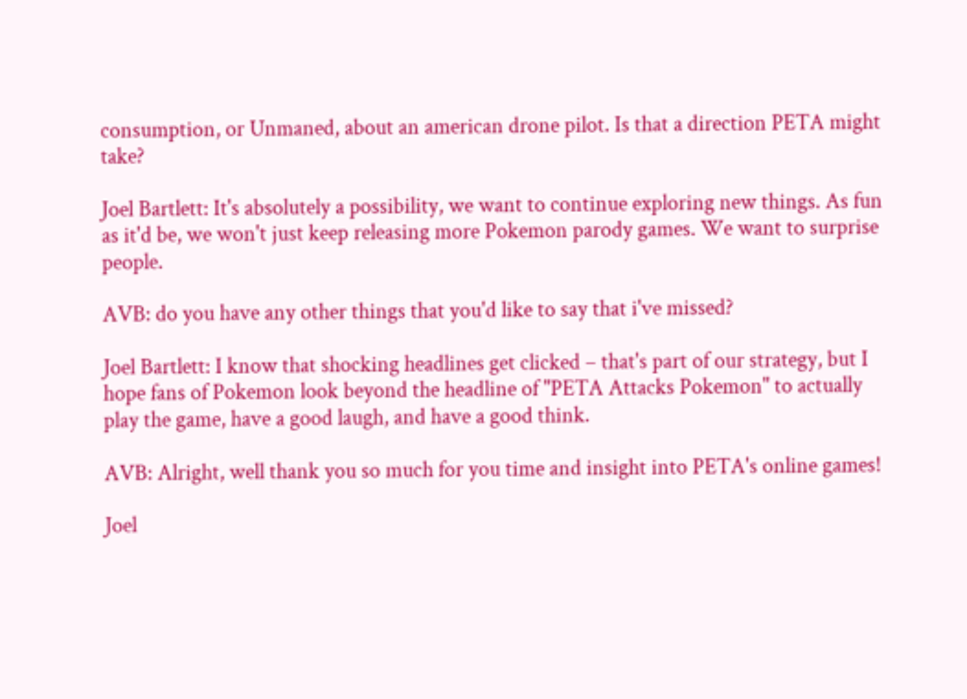consumption, or Unmaned, about an american drone pilot. Is that a direction PETA might take?

Joel Bartlett: It's absolutely a possibility, we want to continue exploring new things. As fun as it'd be, we won't just keep releasing more Pokemon parody games. We want to surprise people.

AVB: do you have any other things that you'd like to say that i've missed?

Joel Bartlett: I know that shocking headlines get clicked – that's part of our strategy, but I hope fans of Pokemon look beyond the headline of "PETA Attacks Pokemon" to actually play the game, have a good laugh, and have a good think.

AVB: Alright, well thank you so much for you time and insight into PETA's online games!

Joel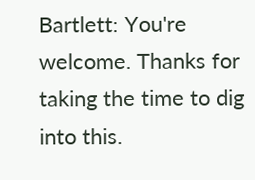Bartlett: You're welcome. Thanks for taking the time to dig into this.